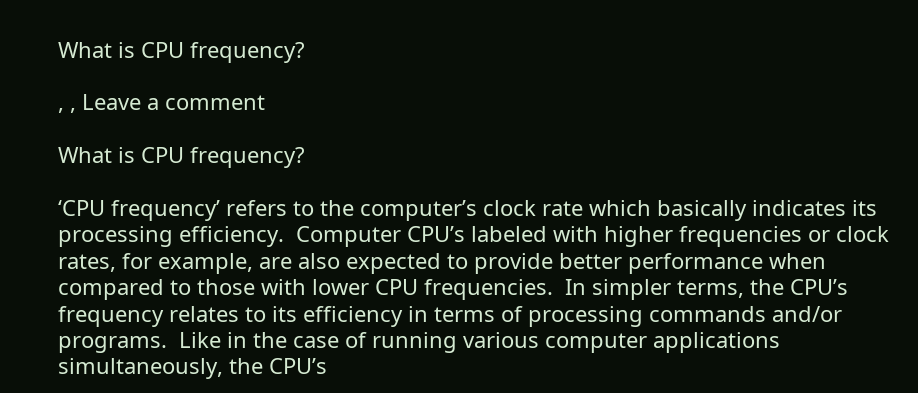What is CPU frequency?

, , Leave a comment

What is CPU frequency?

‘CPU frequency’ refers to the computer’s clock rate which basically indicates its processing efficiency.  Computer CPU’s labeled with higher frequencies or clock rates, for example, are also expected to provide better performance when compared to those with lower CPU frequencies.  In simpler terms, the CPU’s frequency relates to its efficiency in terms of processing commands and/or programs.  Like in the case of running various computer applications simultaneously, the CPU’s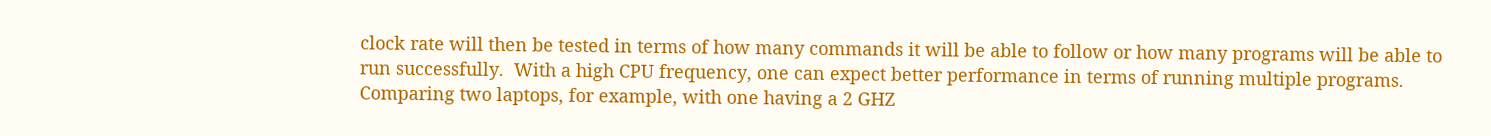clock rate will then be tested in terms of how many commands it will be able to follow or how many programs will be able to run successfully.  With a high CPU frequency, one can expect better performance in terms of running multiple programs.  Comparing two laptops, for example, with one having a 2 GHZ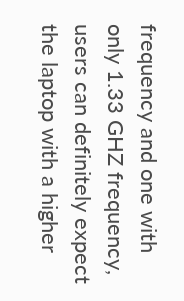frequency and one with only 1.33 GHZ frequency, users can definitely expect the laptop with a higher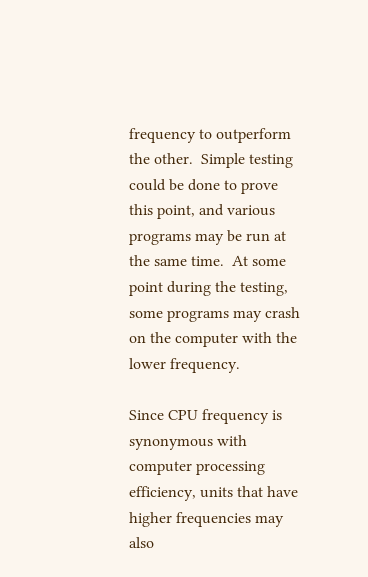frequency to outperform the other.  Simple testing could be done to prove this point, and various programs may be run at the same time.  At some point during the testing, some programs may crash on the computer with the lower frequency.

Since CPU frequency is synonymous with computer processing efficiency, units that have higher frequencies may also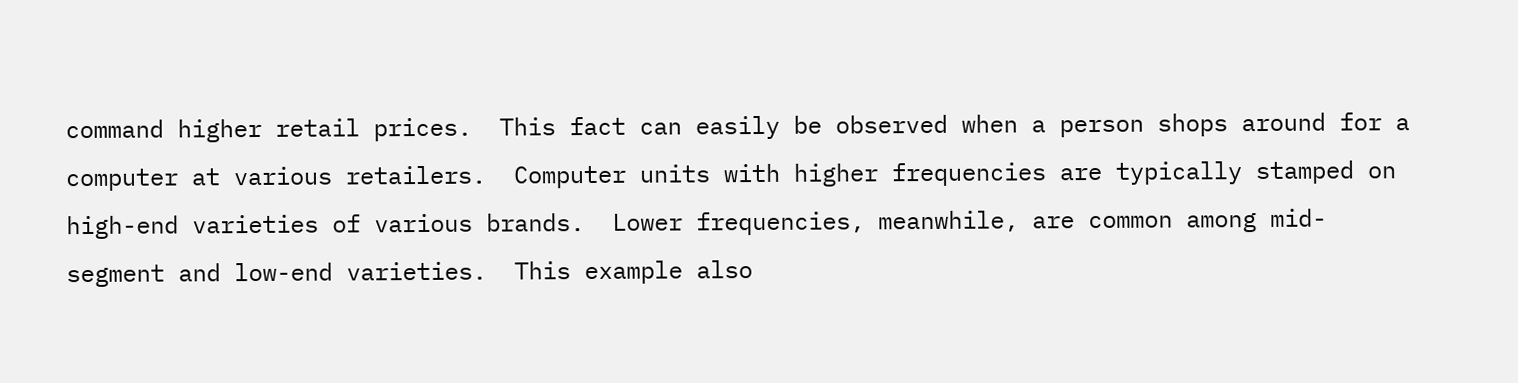command higher retail prices.  This fact can easily be observed when a person shops around for a computer at various retailers.  Computer units with higher frequencies are typically stamped on high-end varieties of various brands.  Lower frequencies, meanwhile, are common among mid-segment and low-end varieties.  This example also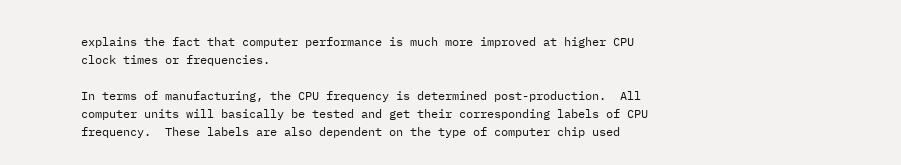explains the fact that computer performance is much more improved at higher CPU clock times or frequencies.

In terms of manufacturing, the CPU frequency is determined post-production.  All computer units will basically be tested and get their corresponding labels of CPU frequency.  These labels are also dependent on the type of computer chip used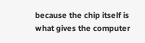because the chip itself is what gives the computer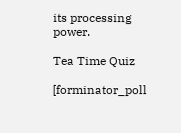its processing power.

Tea Time Quiz

[forminator_poll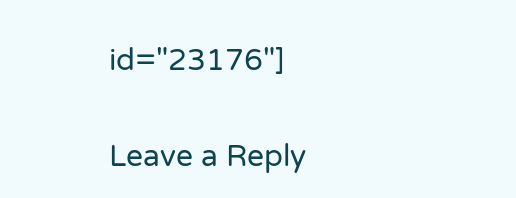id="23176"]

Leave a Reply